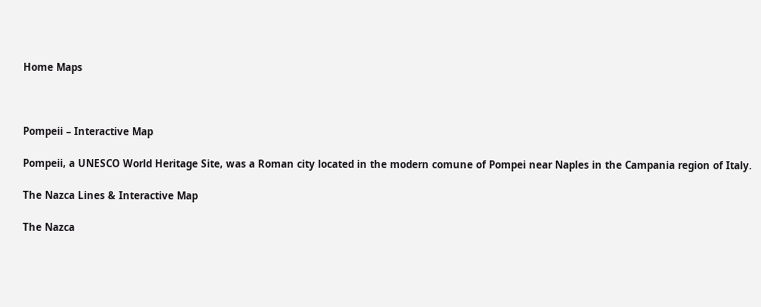Home Maps



Pompeii – Interactive Map

Pompeii, a UNESCO World Heritage Site, was a Roman city located in the modern comune of Pompei near Naples in the Campania region of Italy.

The Nazca Lines & Interactive Map

The Nazca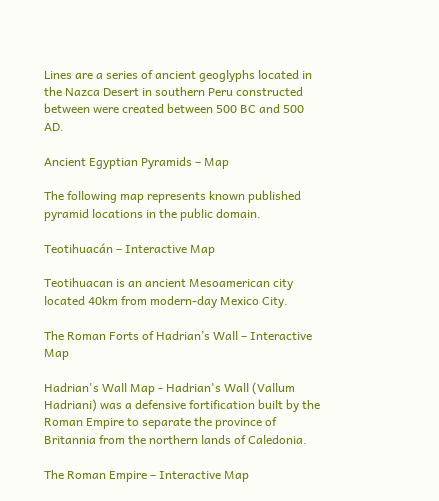Lines are a series of ancient geoglyphs located in the Nazca Desert in southern Peru constructed between were created between 500 BC and 500 AD.

Ancient Egyptian Pyramids – Map

The following map represents known published pyramid locations in the public domain.

Teotihuacán – Interactive Map

Teotihuacan is an ancient Mesoamerican city located 40km from modern-day Mexico City.

The Roman Forts of Hadrian’s Wall – Interactive Map

Hadrian's Wall Map - Hadrian's Wall (Vallum Hadriani) was a defensive fortification built by the Roman Empire to separate the province of Britannia from the northern lands of Caledonia.

The Roman Empire – Interactive Map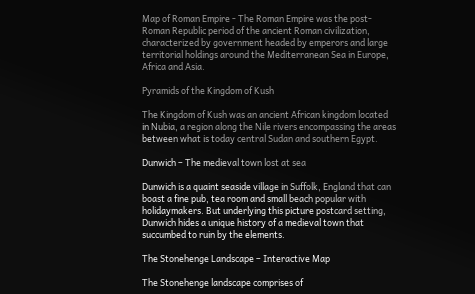Map of Roman Empire - The Roman Empire was the post-Roman Republic period of the ancient Roman civilization, characterized by government headed by emperors and large territorial holdings around the Mediterranean Sea in Europe, Africa and Asia.

Pyramids of the Kingdom of Kush

The Kingdom of Kush was an ancient African kingdom located in Nubia, a region along the Nile rivers encompassing the areas between what is today central Sudan and southern Egypt.

Dunwich – The medieval town lost at sea

Dunwich is a quaint seaside village in Suffolk, England that can boast a fine pub, tea room and small beach popular with holidaymakers. But underlying this picture postcard setting, Dunwich hides a unique history of a medieval town that succumbed to ruin by the elements.

The Stonehenge Landscape – Interactive Map

The Stonehenge landscape comprises of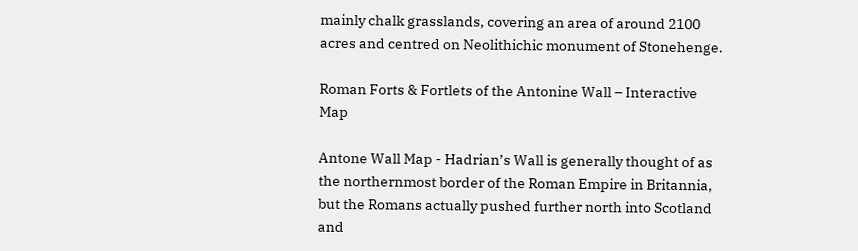mainly chalk grasslands, covering an area of around 2100 acres and centred on Neolithichic monument of Stonehenge.

Roman Forts & Fortlets of the Antonine Wall – Interactive Map

Antone Wall Map - Hadrian’s Wall is generally thought of as the northernmost border of the Roman Empire in Britannia, but the Romans actually pushed further north into Scotland and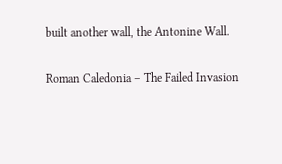built another wall, the Antonine Wall.

Roman Caledonia – The Failed Invasion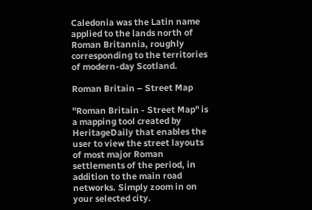Caledonia was the Latin name applied to the lands north of Roman Britannia, roughly corresponding to the territories of modern-day Scotland.

Roman Britain – Street Map

"Roman Britain - Street Map" is a mapping tool created by HeritageDaily that enables the user to view the street layouts of most major Roman settlements of the period, in addition to the main road networks. Simply zoom in on your selected city.